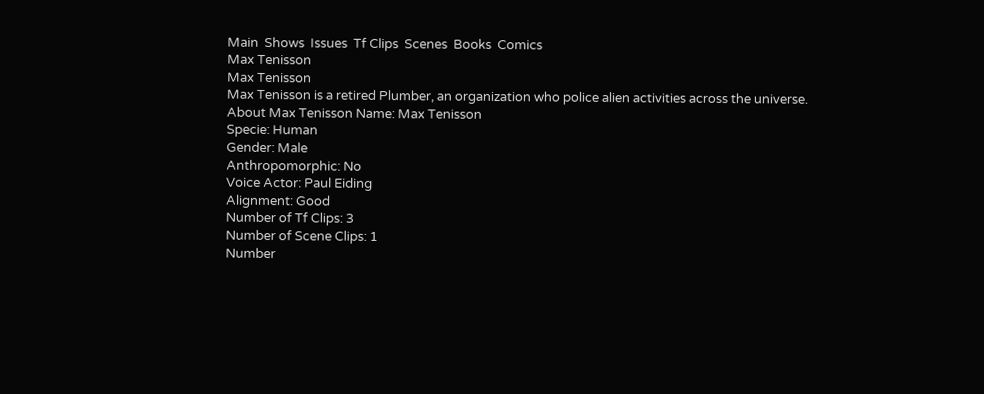Main  Shows  Issues  Tf Clips  Scenes  Books  Comics
Max Tenisson
Max Tenisson
Max Tenisson is a retired Plumber, an organization who police alien activities across the universe.
About Max Tenisson Name: Max Tenisson
Specie: Human
Gender: Male
Anthropomorphic: No
Voice Actor: Paul Eiding
Alignment: Good
Number of Tf Clips: 3
Number of Scene Clips: 1
Number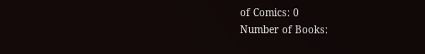of Comics: 0
Number of Books: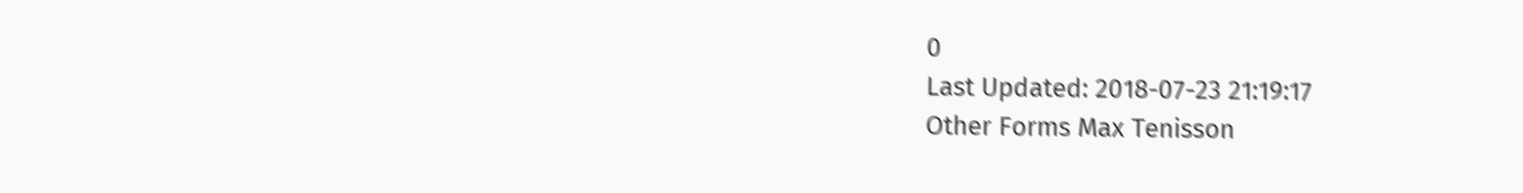0
Last Updated: 2018-07-23 21:19:17
Other Forms Max Tenisson